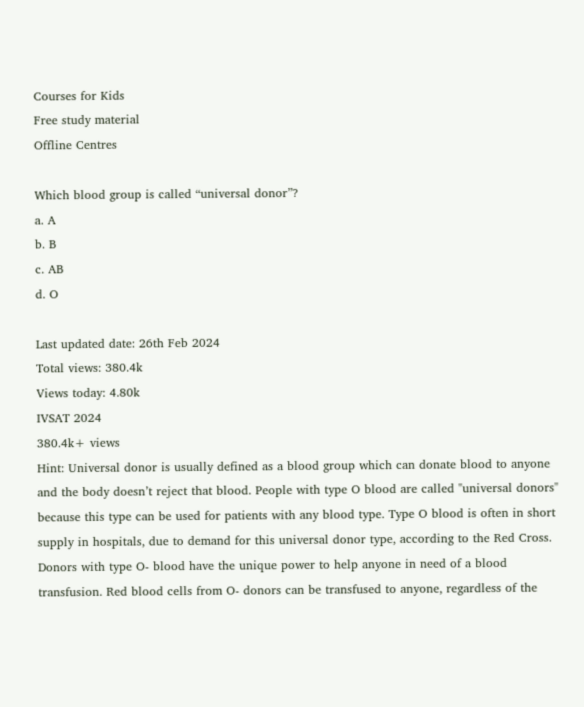Courses for Kids
Free study material
Offline Centres

Which blood group is called “universal donor”?
a. A
b. B
c. AB
d. O

Last updated date: 26th Feb 2024
Total views: 380.4k
Views today: 4.80k
IVSAT 2024
380.4k+ views
Hint: Universal donor is usually defined as a blood group which can donate blood to anyone and the body doesn’t reject that blood. People with type O blood are called "universal donors" because this type can be used for patients with any blood type. Type O blood is often in short supply in hospitals, due to demand for this universal donor type, according to the Red Cross. Donors with type O- blood have the unique power to help anyone in need of a blood transfusion. Red blood cells from O- donors can be transfused to anyone, regardless of the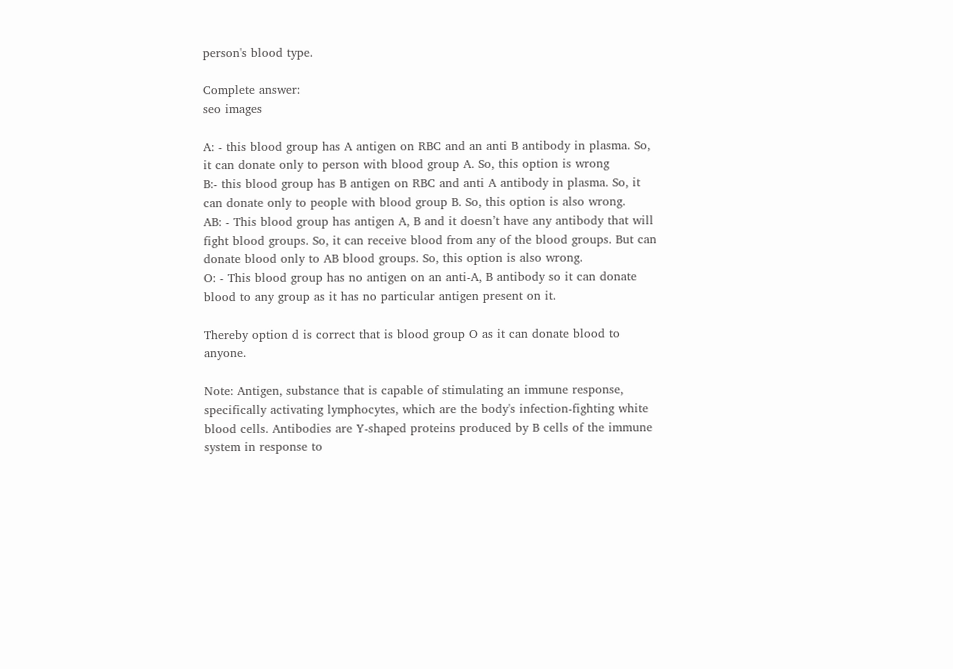person's blood type.

Complete answer:
seo images

A: - this blood group has A antigen on RBC and an anti B antibody in plasma. So, it can donate only to person with blood group A. So, this option is wrong
B:- this blood group has B antigen on RBC and anti A antibody in plasma. So, it can donate only to people with blood group B. So, this option is also wrong.
AB: - This blood group has antigen A, B and it doesn’t have any antibody that will fight blood groups. So, it can receive blood from any of the blood groups. But can donate blood only to AB blood groups. So, this option is also wrong.
O: - This blood group has no antigen on an anti-A, B antibody so it can donate blood to any group as it has no particular antigen present on it.

Thereby option d is correct that is blood group O as it can donate blood to anyone.

Note: Antigen, substance that is capable of stimulating an immune response, specifically activating lymphocytes, which are the body's infection-fighting white blood cells. Antibodies are Y-shaped proteins produced by B cells of the immune system in response to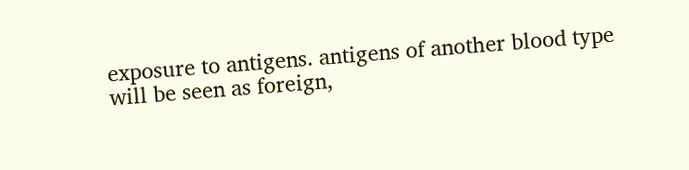exposure to antigens. antigens of another blood type will be seen as foreign,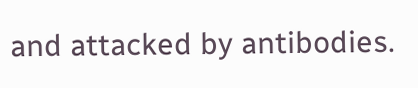and attacked by antibodies.